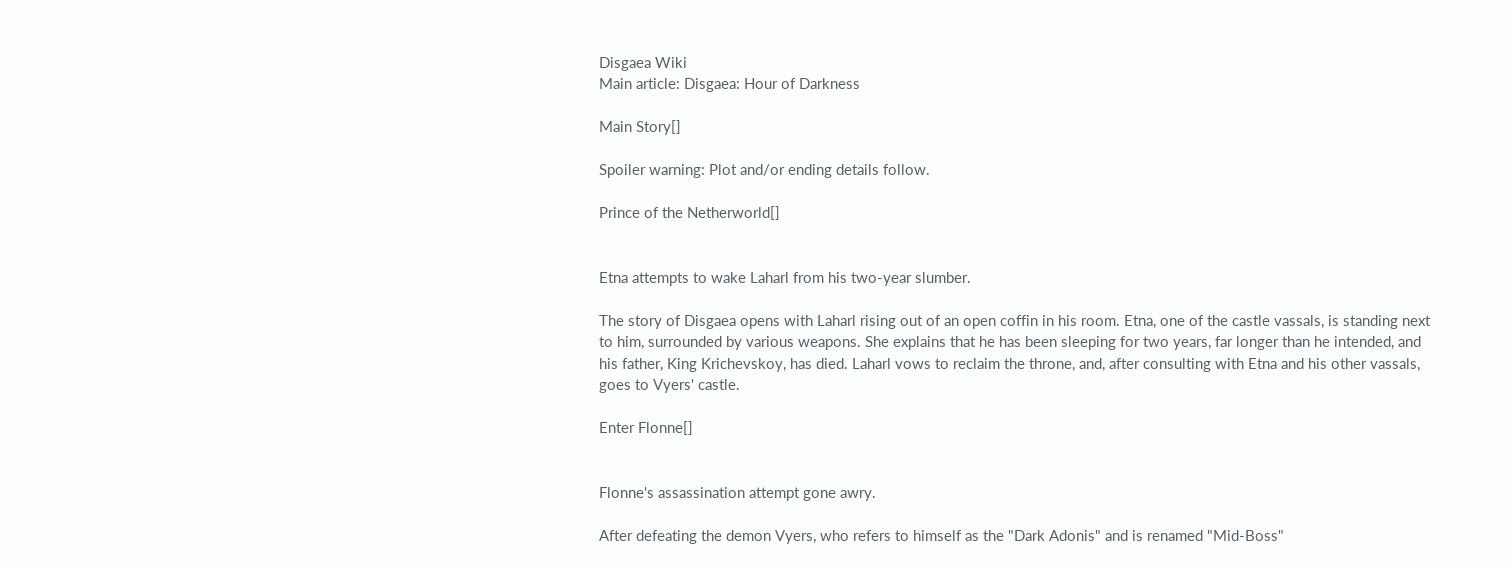Disgaea Wiki
Main article: Disgaea: Hour of Darkness

Main Story[]

Spoiler warning: Plot and/or ending details follow.

Prince of the Netherworld[]


Etna attempts to wake Laharl from his two-year slumber.

The story of Disgaea opens with Laharl rising out of an open coffin in his room. Etna, one of the castle vassals, is standing next to him, surrounded by various weapons. She explains that he has been sleeping for two years, far longer than he intended, and his father, King Krichevskoy, has died. Laharl vows to reclaim the throne, and, after consulting with Etna and his other vassals, goes to Vyers' castle.

Enter Flonne[]


Flonne's assassination attempt gone awry.

After defeating the demon Vyers, who refers to himself as the "Dark Adonis" and is renamed "Mid-Boss"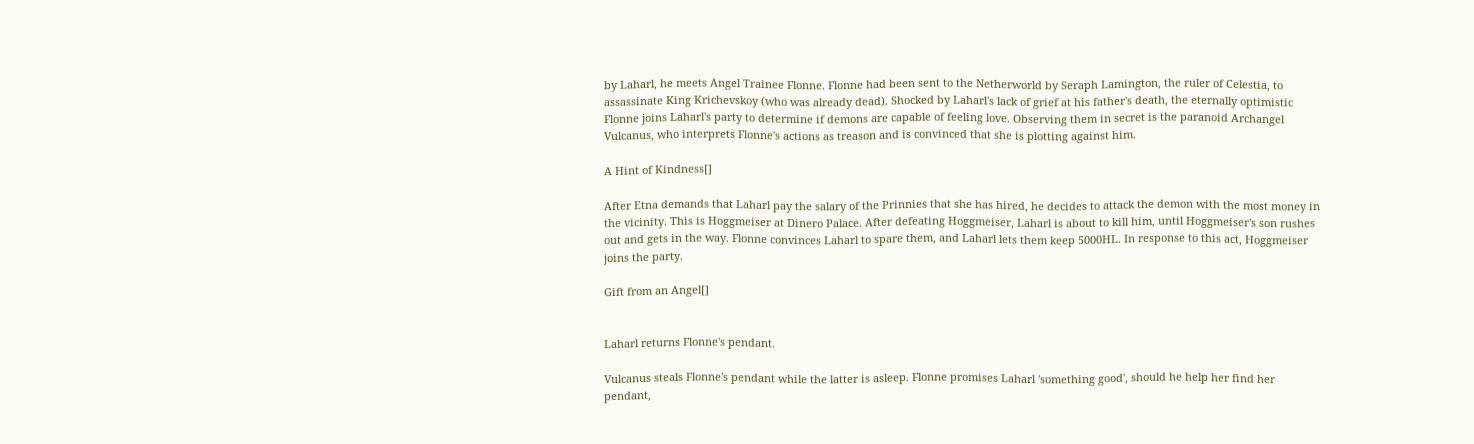by Laharl, he meets Angel Trainee Flonne. Flonne had been sent to the Netherworld by Seraph Lamington, the ruler of Celestia, to assassinate King Krichevskoy (who was already dead). Shocked by Laharl's lack of grief at his father's death, the eternally optimistic Flonne joins Laharl's party to determine if demons are capable of feeling love. Observing them in secret is the paranoid Archangel Vulcanus, who interprets Flonne's actions as treason and is convinced that she is plotting against him.

A Hint of Kindness[]

After Etna demands that Laharl pay the salary of the Prinnies that she has hired, he decides to attack the demon with the most money in the vicinity. This is Hoggmeiser at Dinero Palace. After defeating Hoggmeiser, Laharl is about to kill him, until Hoggmeiser's son rushes out and gets in the way. Flonne convinces Laharl to spare them, and Laharl lets them keep 5000HL. In response to this act, Hoggmeiser joins the party.

Gift from an Angel[]


Laharl returns Flonne's pendant.

Vulcanus steals Flonne's pendant while the latter is asleep. Flonne promises Laharl 'something good', should he help her find her pendant,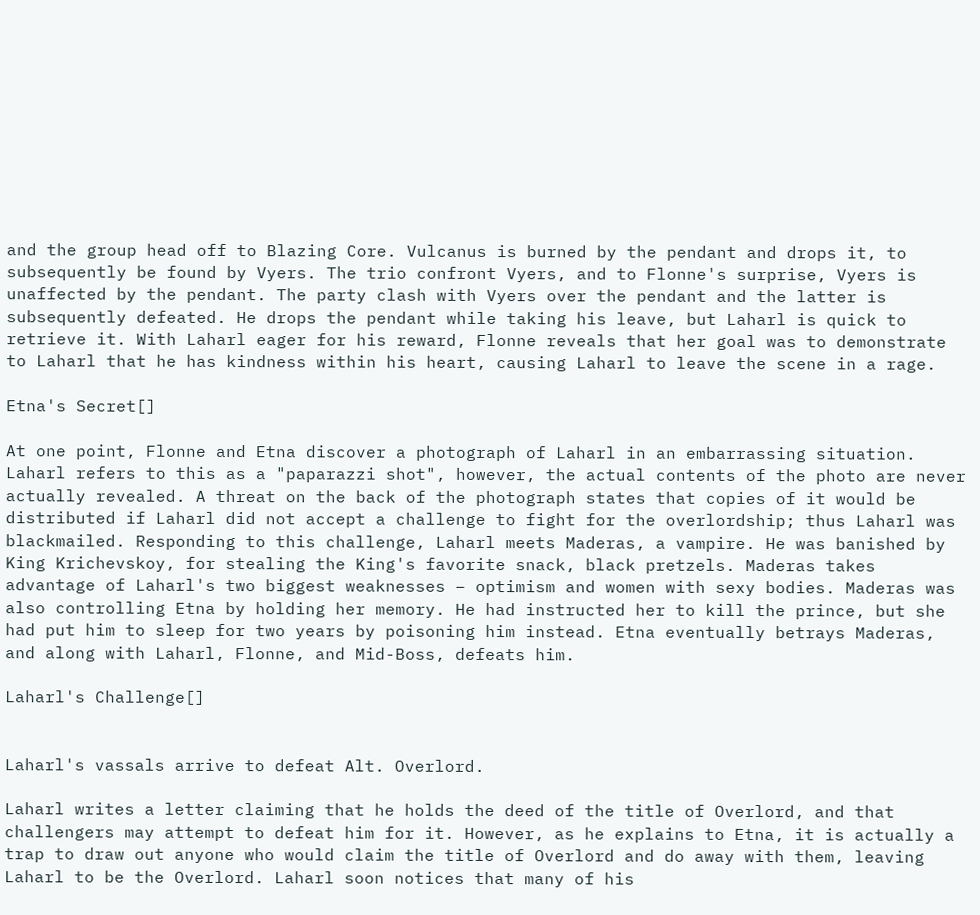and the group head off to Blazing Core. Vulcanus is burned by the pendant and drops it, to subsequently be found by Vyers. The trio confront Vyers, and to Flonne's surprise, Vyers is unaffected by the pendant. The party clash with Vyers over the pendant and the latter is subsequently defeated. He drops the pendant while taking his leave, but Laharl is quick to retrieve it. With Laharl eager for his reward, Flonne reveals that her goal was to demonstrate to Laharl that he has kindness within his heart, causing Laharl to leave the scene in a rage.

Etna's Secret[]

At one point, Flonne and Etna discover a photograph of Laharl in an embarrassing situation. Laharl refers to this as a "paparazzi shot", however, the actual contents of the photo are never actually revealed. A threat on the back of the photograph states that copies of it would be distributed if Laharl did not accept a challenge to fight for the overlordship; thus Laharl was blackmailed. Responding to this challenge, Laharl meets Maderas, a vampire. He was banished by King Krichevskoy, for stealing the King's favorite snack, black pretzels. Maderas takes advantage of Laharl's two biggest weaknesses – optimism and women with sexy bodies. Maderas was also controlling Etna by holding her memory. He had instructed her to kill the prince, but she had put him to sleep for two years by poisoning him instead. Etna eventually betrays Maderas, and along with Laharl, Flonne, and Mid-Boss, defeats him.

Laharl's Challenge[]


Laharl's vassals arrive to defeat Alt. Overlord.

Laharl writes a letter claiming that he holds the deed of the title of Overlord, and that challengers may attempt to defeat him for it. However, as he explains to Etna, it is actually a trap to draw out anyone who would claim the title of Overlord and do away with them, leaving Laharl to be the Overlord. Laharl soon notices that many of his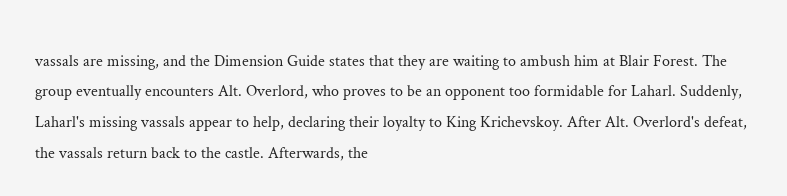vassals are missing, and the Dimension Guide states that they are waiting to ambush him at Blair Forest. The group eventually encounters Alt. Overlord, who proves to be an opponent too formidable for Laharl. Suddenly, Laharl's missing vassals appear to help, declaring their loyalty to King Krichevskoy. After Alt. Overlord's defeat, the vassals return back to the castle. Afterwards, the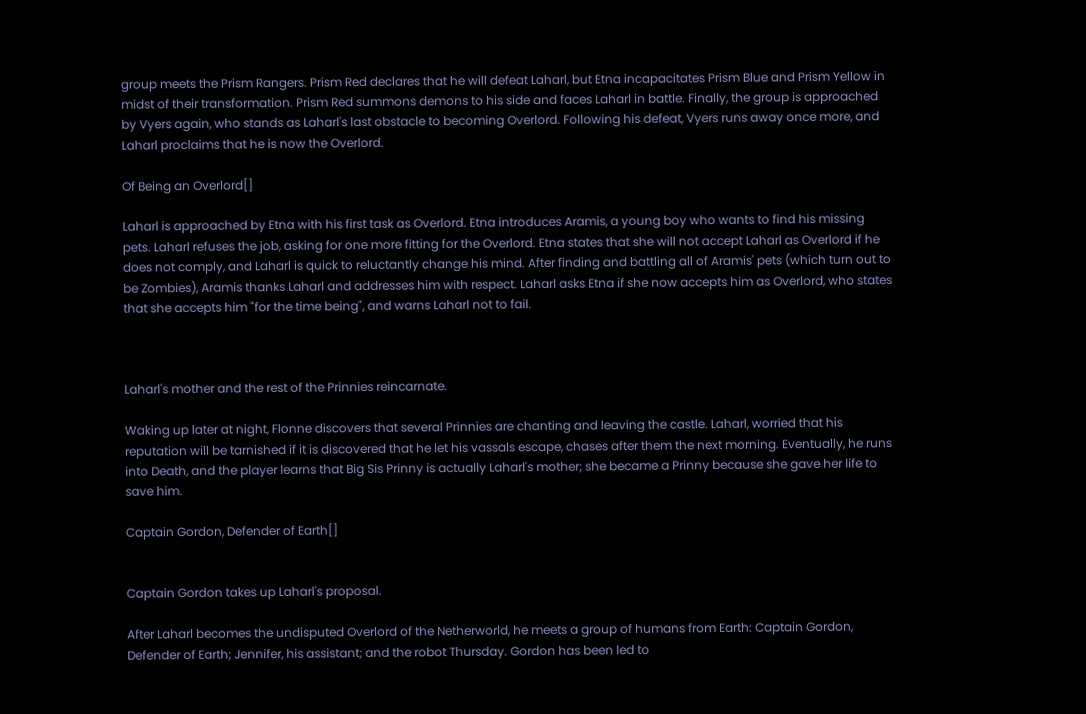group meets the Prism Rangers. Prism Red declares that he will defeat Laharl, but Etna incapacitates Prism Blue and Prism Yellow in midst of their transformation. Prism Red summons demons to his side and faces Laharl in battle. Finally, the group is approached by Vyers again, who stands as Laharl's last obstacle to becoming Overlord. Following his defeat, Vyers runs away once more, and Laharl proclaims that he is now the Overlord.

Of Being an Overlord[]

Laharl is approached by Etna with his first task as Overlord. Etna introduces Aramis, a young boy who wants to find his missing pets. Laharl refuses the job, asking for one more fitting for the Overlord. Etna states that she will not accept Laharl as Overlord if he does not comply, and Laharl is quick to reluctantly change his mind. After finding and battling all of Aramis' pets (which turn out to be Zombies), Aramis thanks Laharl and addresses him with respect. Laharl asks Etna if she now accepts him as Overlord, who states that she accepts him "for the time being", and warns Laharl not to fail.



Laharl's mother and the rest of the Prinnies reincarnate.

Waking up later at night, Flonne discovers that several Prinnies are chanting and leaving the castle. Laharl, worried that his reputation will be tarnished if it is discovered that he let his vassals escape, chases after them the next morning. Eventually, he runs into Death, and the player learns that Big Sis Prinny is actually Laharl's mother; she became a Prinny because she gave her life to save him.

Captain Gordon, Defender of Earth[]


Captain Gordon takes up Laharl's proposal.

After Laharl becomes the undisputed Overlord of the Netherworld, he meets a group of humans from Earth: Captain Gordon, Defender of Earth; Jennifer, his assistant; and the robot Thursday. Gordon has been led to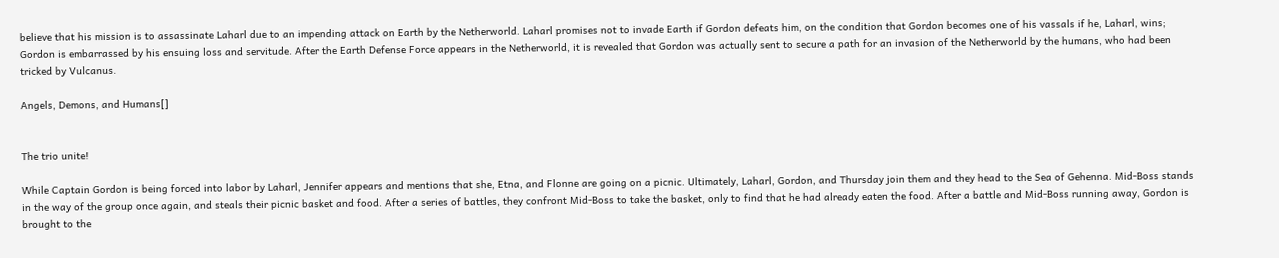believe that his mission is to assassinate Laharl due to an impending attack on Earth by the Netherworld. Laharl promises not to invade Earth if Gordon defeats him, on the condition that Gordon becomes one of his vassals if he, Laharl, wins; Gordon is embarrassed by his ensuing loss and servitude. After the Earth Defense Force appears in the Netherworld, it is revealed that Gordon was actually sent to secure a path for an invasion of the Netherworld by the humans, who had been tricked by Vulcanus.

Angels, Demons, and Humans[]


The trio unite!

While Captain Gordon is being forced into labor by Laharl, Jennifer appears and mentions that she, Etna, and Flonne are going on a picnic. Ultimately, Laharl, Gordon, and Thursday join them and they head to the Sea of Gehenna. Mid-Boss stands in the way of the group once again, and steals their picnic basket and food. After a series of battles, they confront Mid-Boss to take the basket, only to find that he had already eaten the food. After a battle and Mid-Boss running away, Gordon is brought to the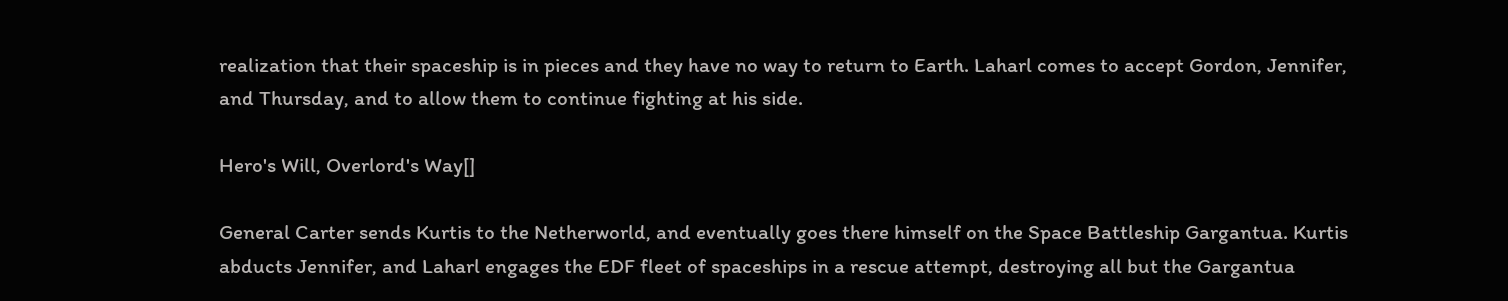realization that their spaceship is in pieces and they have no way to return to Earth. Laharl comes to accept Gordon, Jennifer, and Thursday, and to allow them to continue fighting at his side.

Hero's Will, Overlord's Way[]

General Carter sends Kurtis to the Netherworld, and eventually goes there himself on the Space Battleship Gargantua. Kurtis abducts Jennifer, and Laharl engages the EDF fleet of spaceships in a rescue attempt, destroying all but the Gargantua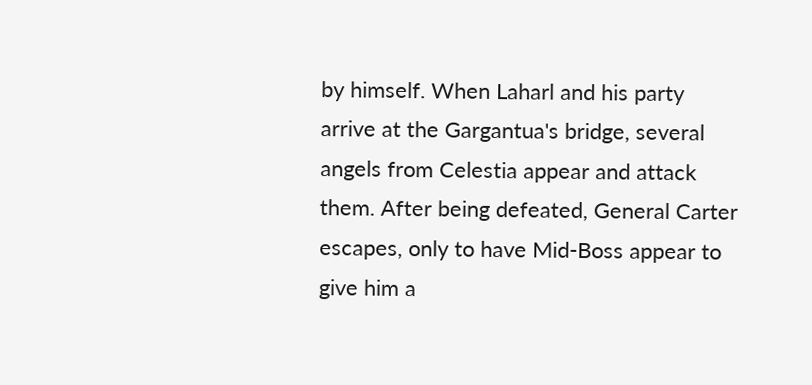by himself. When Laharl and his party arrive at the Gargantua's bridge, several angels from Celestia appear and attack them. After being defeated, General Carter escapes, only to have Mid-Boss appear to give him a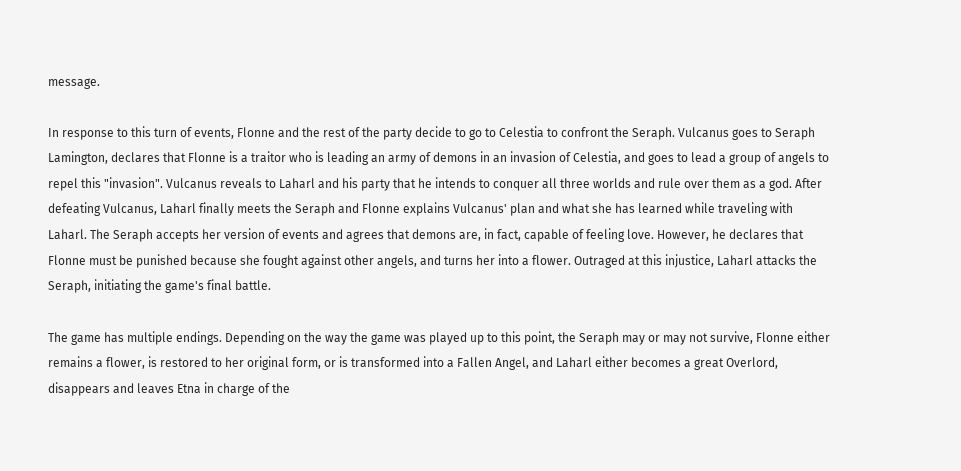message.

In response to this turn of events, Flonne and the rest of the party decide to go to Celestia to confront the Seraph. Vulcanus goes to Seraph Lamington, declares that Flonne is a traitor who is leading an army of demons in an invasion of Celestia, and goes to lead a group of angels to repel this "invasion". Vulcanus reveals to Laharl and his party that he intends to conquer all three worlds and rule over them as a god. After defeating Vulcanus, Laharl finally meets the Seraph and Flonne explains Vulcanus' plan and what she has learned while traveling with Laharl. The Seraph accepts her version of events and agrees that demons are, in fact, capable of feeling love. However, he declares that Flonne must be punished because she fought against other angels, and turns her into a flower. Outraged at this injustice, Laharl attacks the Seraph, initiating the game's final battle.

The game has multiple endings. Depending on the way the game was played up to this point, the Seraph may or may not survive, Flonne either remains a flower, is restored to her original form, or is transformed into a Fallen Angel, and Laharl either becomes a great Overlord, disappears and leaves Etna in charge of the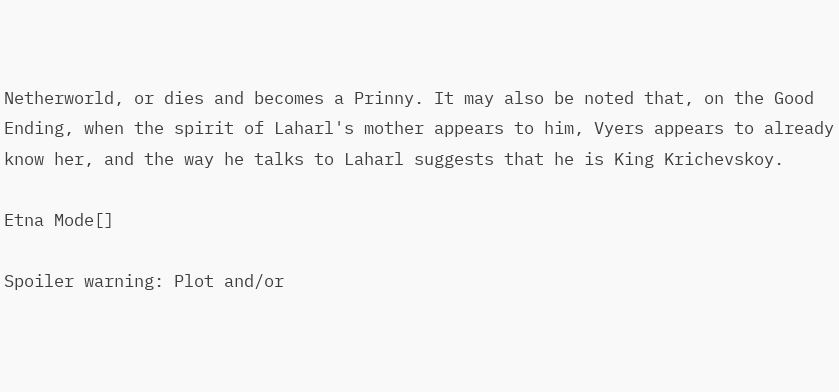Netherworld, or dies and becomes a Prinny. It may also be noted that, on the Good Ending, when the spirit of Laharl's mother appears to him, Vyers appears to already know her, and the way he talks to Laharl suggests that he is King Krichevskoy.

Etna Mode[]

Spoiler warning: Plot and/or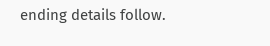ending details follow.